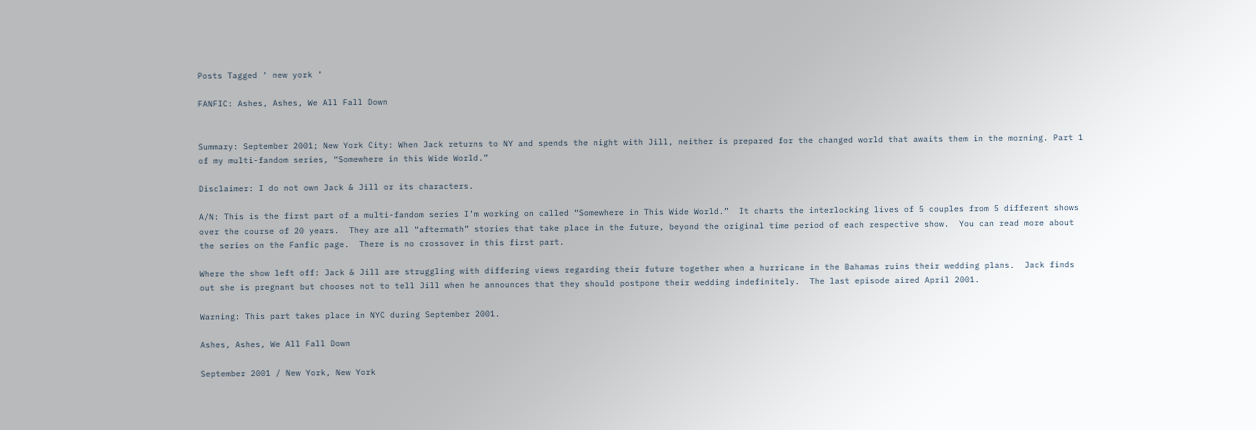Posts Tagged ‘ new york ’

FANFIC: Ashes, Ashes, We All Fall Down


Summary: September 2001; New York City: When Jack returns to NY and spends the night with Jill, neither is prepared for the changed world that awaits them in the morning. Part 1 of my multi-fandom series, “Somewhere in this Wide World.”

Disclaimer: I do not own Jack & Jill or its characters.

A/N: This is the first part of a multi-fandom series I’m working on called “Somewhere in This Wide World.”  It charts the interlocking lives of 5 couples from 5 different shows over the course of 20 years.  They are all “aftermath” stories that take place in the future, beyond the original time period of each respective show.  You can read more about the series on the Fanfic page.  There is no crossover in this first part.

Where the show left off: Jack & Jill are struggling with differing views regarding their future together when a hurricane in the Bahamas ruins their wedding plans.  Jack finds out she is pregnant but chooses not to tell Jill when he announces that they should postpone their wedding indefinitely.  The last episode aired April 2001.

Warning: This part takes place in NYC during September 2001.

Ashes, Ashes, We All Fall Down

September 2001 / New York, New York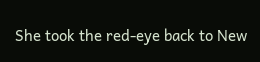She took the red-eye back to New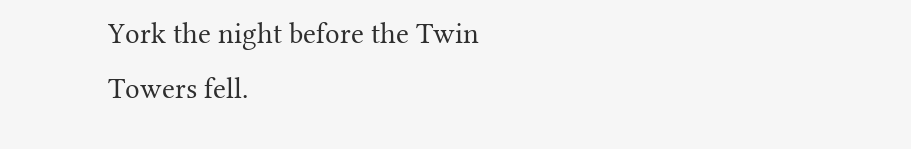York the night before the Twin Towers fell.